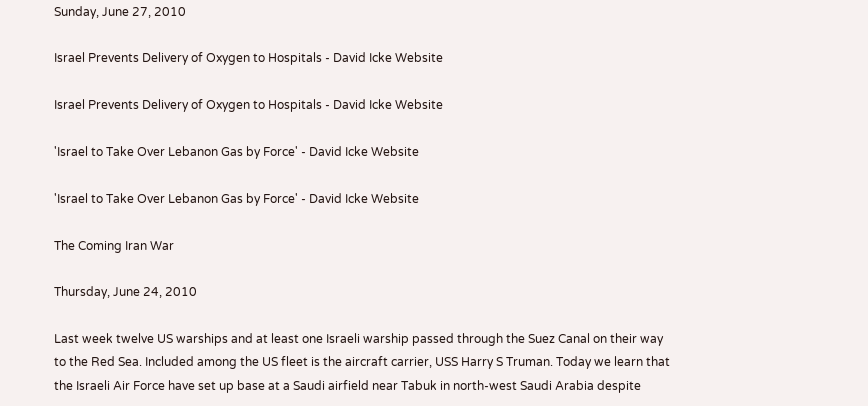Sunday, June 27, 2010

Israel Prevents Delivery of Oxygen to Hospitals - David Icke Website

Israel Prevents Delivery of Oxygen to Hospitals - David Icke Website

'Israel to Take Over Lebanon Gas by Force' - David Icke Website

'Israel to Take Over Lebanon Gas by Force' - David Icke Website

The Coming Iran War

Thursday, June 24, 2010

Last week twelve US warships and at least one Israeli warship passed through the Suez Canal on their way to the Red Sea. Included among the US fleet is the aircraft carrier, USS Harry S Truman. Today we learn that the Israeli Air Force have set up base at a Saudi airfield near Tabuk in north-west Saudi Arabia despite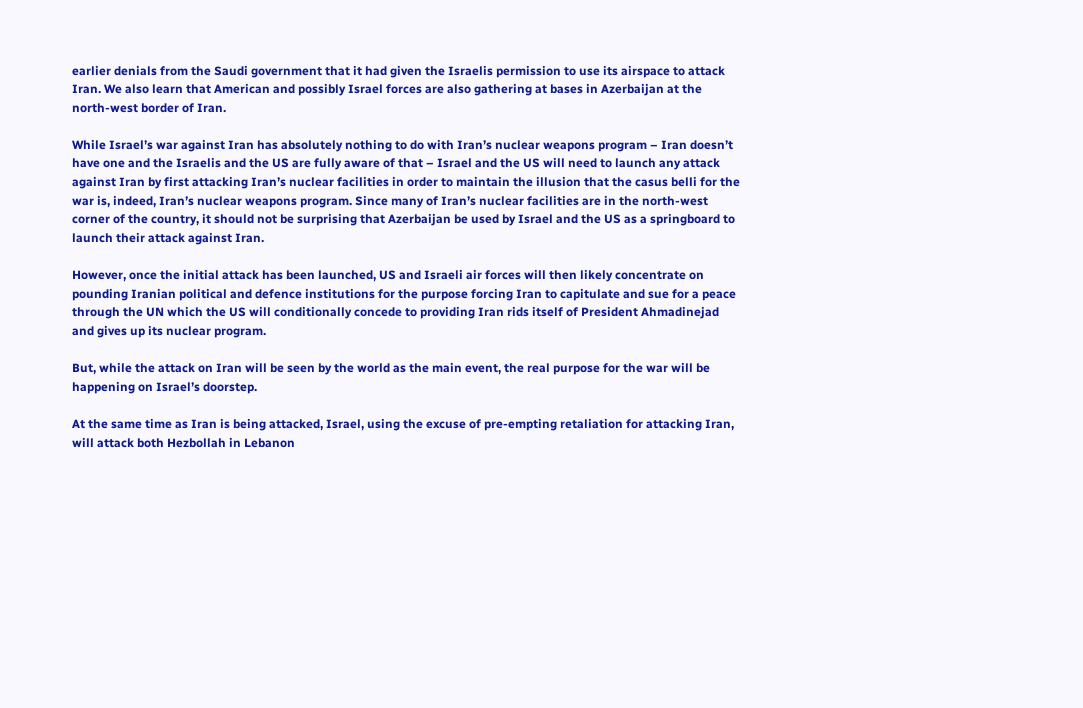earlier denials from the Saudi government that it had given the Israelis permission to use its airspace to attack Iran. We also learn that American and possibly Israel forces are also gathering at bases in Azerbaijan at the north-west border of Iran.

While Israel’s war against Iran has absolutely nothing to do with Iran’s nuclear weapons program – Iran doesn’t have one and the Israelis and the US are fully aware of that – Israel and the US will need to launch any attack against Iran by first attacking Iran’s nuclear facilities in order to maintain the illusion that the casus belli for the war is, indeed, Iran’s nuclear weapons program. Since many of Iran’s nuclear facilities are in the north-west corner of the country, it should not be surprising that Azerbaijan be used by Israel and the US as a springboard to launch their attack against Iran.

However, once the initial attack has been launched, US and Israeli air forces will then likely concentrate on pounding Iranian political and defence institutions for the purpose forcing Iran to capitulate and sue for a peace through the UN which the US will conditionally concede to providing Iran rids itself of President Ahmadinejad and gives up its nuclear program.

But, while the attack on Iran will be seen by the world as the main event, the real purpose for the war will be happening on Israel’s doorstep.

At the same time as Iran is being attacked, Israel, using the excuse of pre-empting retaliation for attacking Iran, will attack both Hezbollah in Lebanon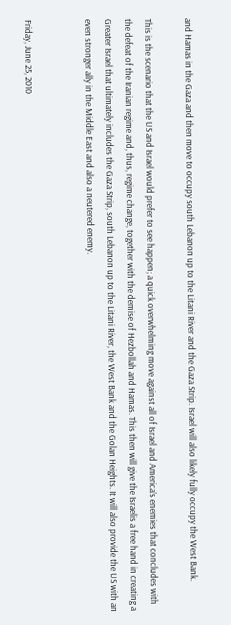and Hamas in the Gaza and then move to occupy south Lebanon up to the Litani River and the Gaza Strip. Israel will also likely fully occupy the West Bank.

This is the scenario that the US and Israel would prefer to see happen; a quick overwhelming move against all of Israel and America’s enemies that concludes with the defeat of the Iranian regime and, thus, regime change, together with the demise of Hezbollah and Hamas. This then will give the Israelis a free hand in creating a Greater Israel that ultimately includes the Gaza Strip, south Lebanon up to the Litani River, the West Bank and the Golan Heights. It will also provide the US with an even stronger ally in the Middle East and also a neutered enemy.


Friday, June 25, 2010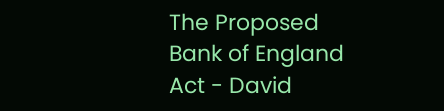The Proposed Bank of England Act - David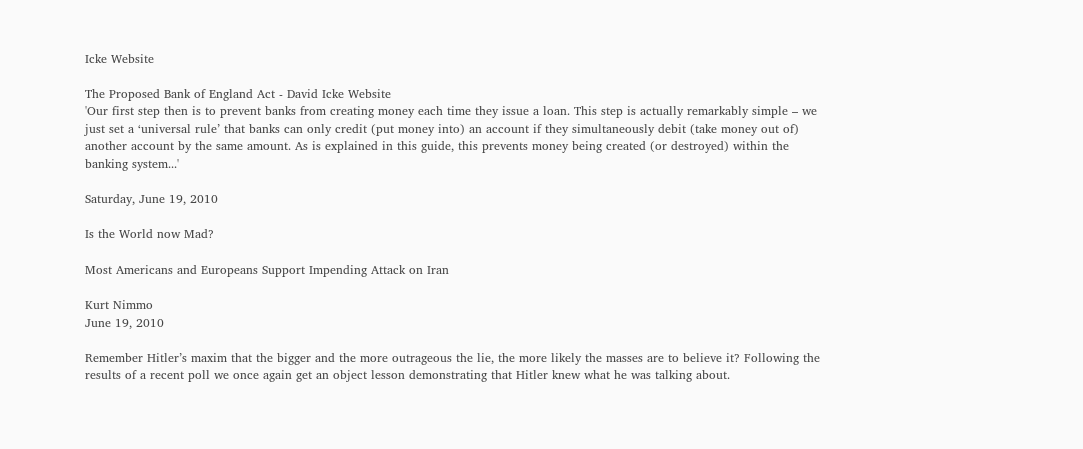Icke Website

The Proposed Bank of England Act - David Icke Website
'Our first step then is to prevent banks from creating money each time they issue a loan. This step is actually remarkably simple – we just set a ‘universal rule’ that banks can only credit (put money into) an account if they simultaneously debit (take money out of) another account by the same amount. As is explained in this guide, this prevents money being created (or destroyed) within the banking system...'

Saturday, June 19, 2010

Is the World now Mad?

Most Americans and Europeans Support Impending Attack on Iran

Kurt Nimmo
June 19, 2010

Remember Hitler’s maxim that the bigger and the more outrageous the lie, the more likely the masses are to believe it? Following the results of a recent poll we once again get an object lesson demonstrating that Hitler knew what he was talking about.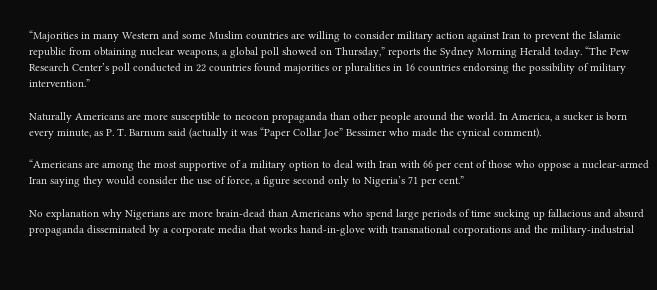“Majorities in many Western and some Muslim countries are willing to consider military action against Iran to prevent the Islamic republic from obtaining nuclear weapons, a global poll showed on Thursday,” reports the Sydney Morning Herald today. “The Pew Research Center’s poll conducted in 22 countries found majorities or pluralities in 16 countries endorsing the possibility of military intervention.”

Naturally Americans are more susceptible to neocon propaganda than other people around the world. In America, a sucker is born every minute, as P. T. Barnum said (actually it was “Paper Collar Joe” Bessimer who made the cynical comment).

“Americans are among the most supportive of a military option to deal with Iran with 66 per cent of those who oppose a nuclear-armed Iran saying they would consider the use of force, a figure second only to Nigeria’s 71 per cent.”

No explanation why Nigerians are more brain-dead than Americans who spend large periods of time sucking up fallacious and absurd propaganda disseminated by a corporate media that works hand-in-glove with transnational corporations and the military-industrial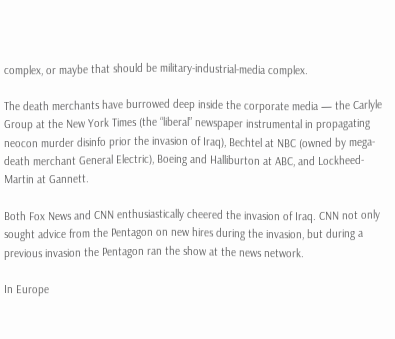complex, or maybe that should be military-industrial-media complex.

The death merchants have burrowed deep inside the corporate media — the Carlyle Group at the New York Times (the “liberal” newspaper instrumental in propagating neocon murder disinfo prior the invasion of Iraq), Bechtel at NBC (owned by mega-death merchant General Electric), Boeing and Halliburton at ABC, and Lockheed-Martin at Gannett.

Both Fox News and CNN enthusiastically cheered the invasion of Iraq. CNN not only sought advice from the Pentagon on new hires during the invasion, but during a previous invasion the Pentagon ran the show at the news network.

In Europe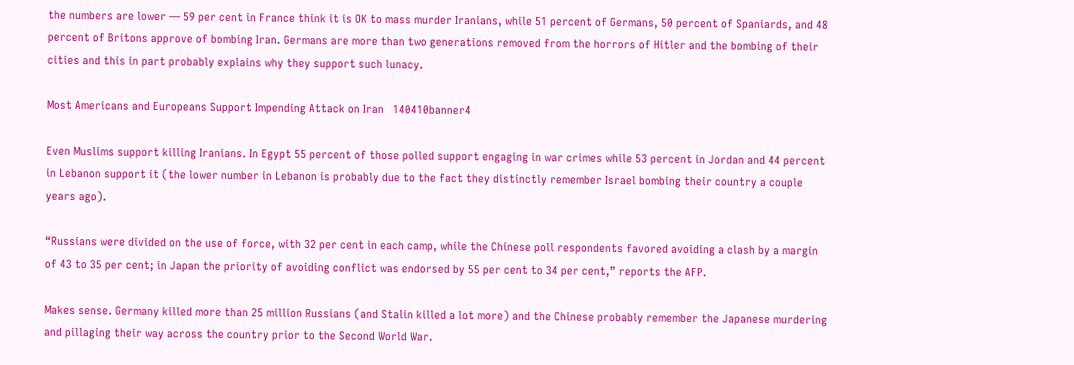the numbers are lower — 59 per cent in France think it is OK to mass murder Iranians, while 51 percent of Germans, 50 percent of Spaniards, and 48 percent of Britons approve of bombing Iran. Germans are more than two generations removed from the horrors of Hitler and the bombing of their cities and this in part probably explains why they support such lunacy.

Most Americans and Europeans Support Impending Attack on Iran   140410banner4

Even Muslims support killing Iranians. In Egypt 55 percent of those polled support engaging in war crimes while 53 percent in Jordan and 44 percent in Lebanon support it (the lower number in Lebanon is probably due to the fact they distinctly remember Israel bombing their country a couple years ago).

“Russians were divided on the use of force, with 32 per cent in each camp, while the Chinese poll respondents favored avoiding a clash by a margin of 43 to 35 per cent; in Japan the priority of avoiding conflict was endorsed by 55 per cent to 34 per cent,” reports the AFP.

Makes sense. Germany killed more than 25 million Russians (and Stalin killed a lot more) and the Chinese probably remember the Japanese murdering and pillaging their way across the country prior to the Second World War.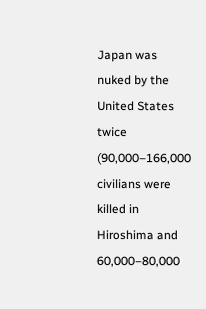Japan was nuked by the United States twice (90,000–166,000 civilians were killed in Hiroshima and 60,000–80,000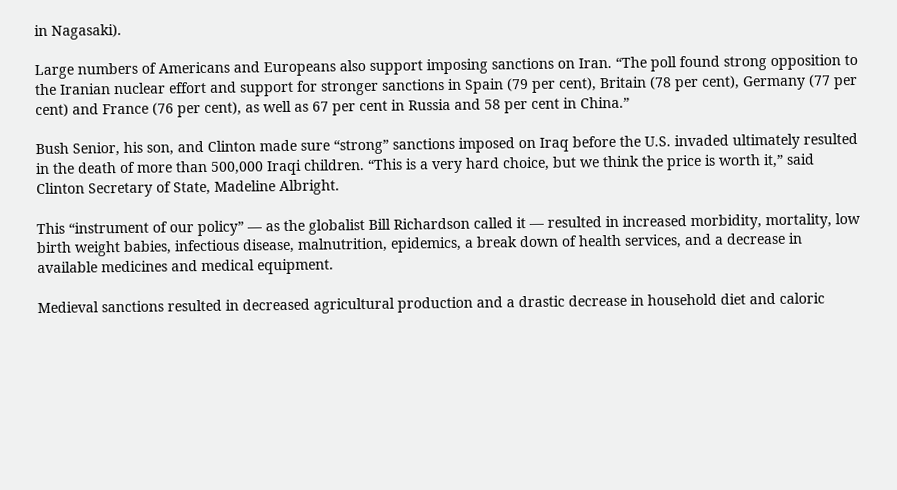in Nagasaki).

Large numbers of Americans and Europeans also support imposing sanctions on Iran. “The poll found strong opposition to the Iranian nuclear effort and support for stronger sanctions in Spain (79 per cent), Britain (78 per cent), Germany (77 per cent) and France (76 per cent), as well as 67 per cent in Russia and 58 per cent in China.”

Bush Senior, his son, and Clinton made sure “strong” sanctions imposed on Iraq before the U.S. invaded ultimately resulted in the death of more than 500,000 Iraqi children. “This is a very hard choice, but we think the price is worth it,” said Clinton Secretary of State, Madeline Albright.

This “instrument of our policy” — as the globalist Bill Richardson called it — resulted in increased morbidity, mortality, low birth weight babies, infectious disease, malnutrition, epidemics, a break down of health services, and a decrease in available medicines and medical equipment.

Medieval sanctions resulted in decreased agricultural production and a drastic decrease in household diet and caloric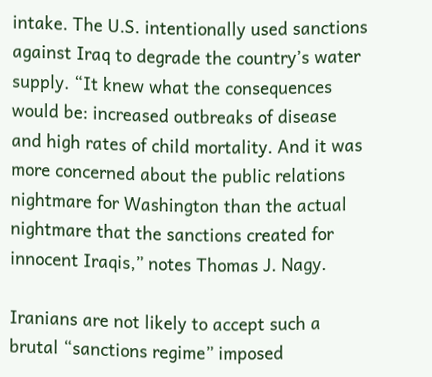intake. The U.S. intentionally used sanctions against Iraq to degrade the country’s water supply. “It knew what the consequences would be: increased outbreaks of disease and high rates of child mortality. And it was more concerned about the public relations nightmare for Washington than the actual nightmare that the sanctions created for innocent Iraqis,” notes Thomas J. Nagy.

Iranians are not likely to accept such a brutal “sanctions regime” imposed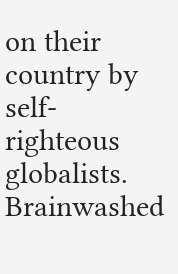on their country by self-righteous globalists. Brainwashed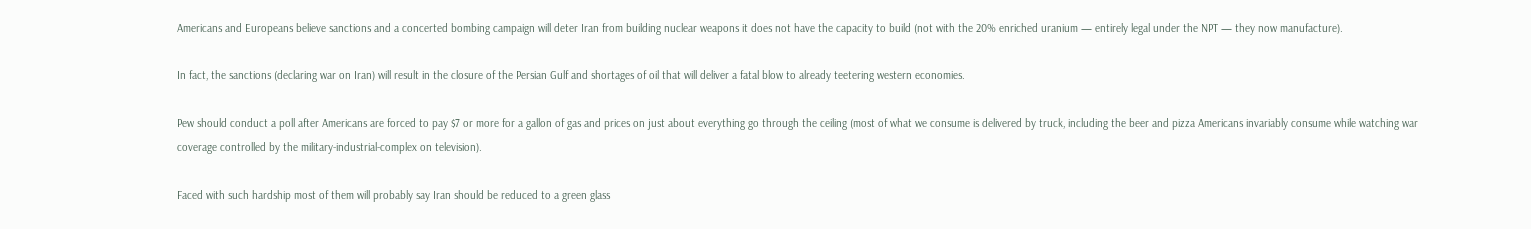Americans and Europeans believe sanctions and a concerted bombing campaign will deter Iran from building nuclear weapons it does not have the capacity to build (not with the 20% enriched uranium — entirely legal under the NPT — they now manufacture).

In fact, the sanctions (declaring war on Iran) will result in the closure of the Persian Gulf and shortages of oil that will deliver a fatal blow to already teetering western economies.

Pew should conduct a poll after Americans are forced to pay $7 or more for a gallon of gas and prices on just about everything go through the ceiling (most of what we consume is delivered by truck, including the beer and pizza Americans invariably consume while watching war coverage controlled by the military-industrial-complex on television).

Faced with such hardship most of them will probably say Iran should be reduced to a green glass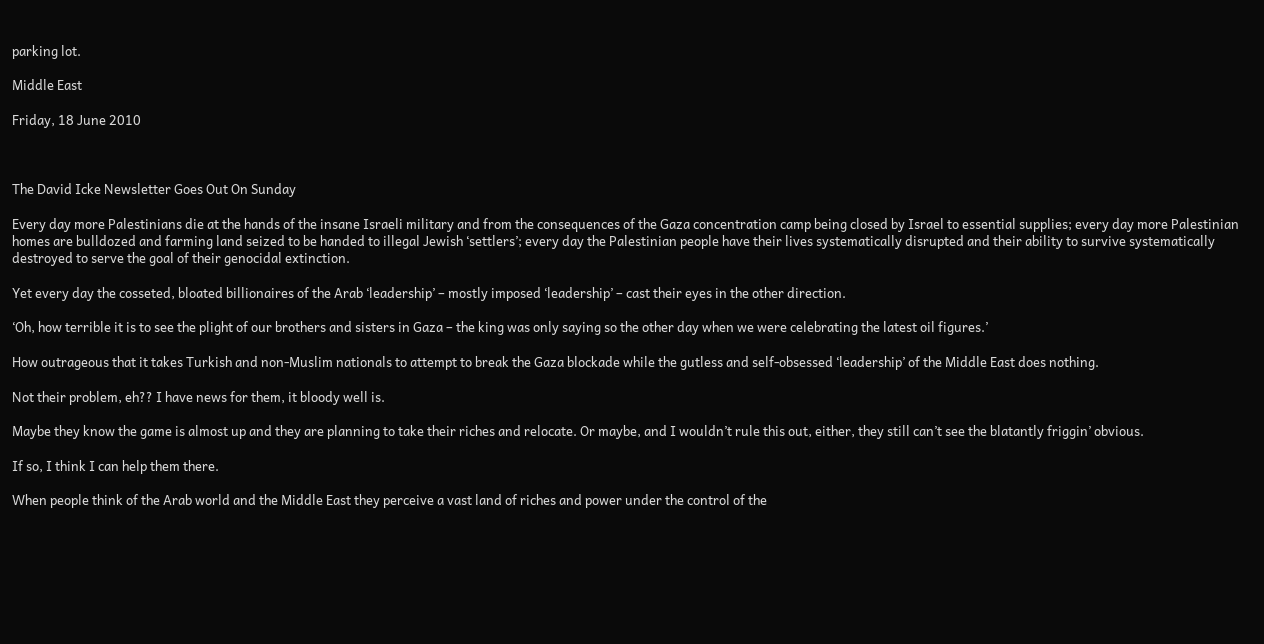parking lot.

Middle East

Friday, 18 June 2010



The David Icke Newsletter Goes Out On Sunday

Every day more Palestinians die at the hands of the insane Israeli military and from the consequences of the Gaza concentration camp being closed by Israel to essential supplies; every day more Palestinian homes are bulldozed and farming land seized to be handed to illegal Jewish ‘settlers’; every day the Palestinian people have their lives systematically disrupted and their ability to survive systematically destroyed to serve the goal of their genocidal extinction.

Yet every day the cosseted, bloated billionaires of the Arab ‘leadership’ – mostly imposed ‘leadership’ – cast their eyes in the other direction.

‘Oh, how terrible it is to see the plight of our brothers and sisters in Gaza – the king was only saying so the other day when we were celebrating the latest oil figures.’

How outrageous that it takes Turkish and non-Muslim nationals to attempt to break the Gaza blockade while the gutless and self-obsessed ‘leadership’ of the Middle East does nothing.

Not their problem, eh?? I have news for them, it bloody well is.

Maybe they know the game is almost up and they are planning to take their riches and relocate. Or maybe, and I wouldn’t rule this out, either, they still can’t see the blatantly friggin’ obvious.

If so, I think I can help them there.

When people think of the Arab world and the Middle East they perceive a vast land of riches and power under the control of the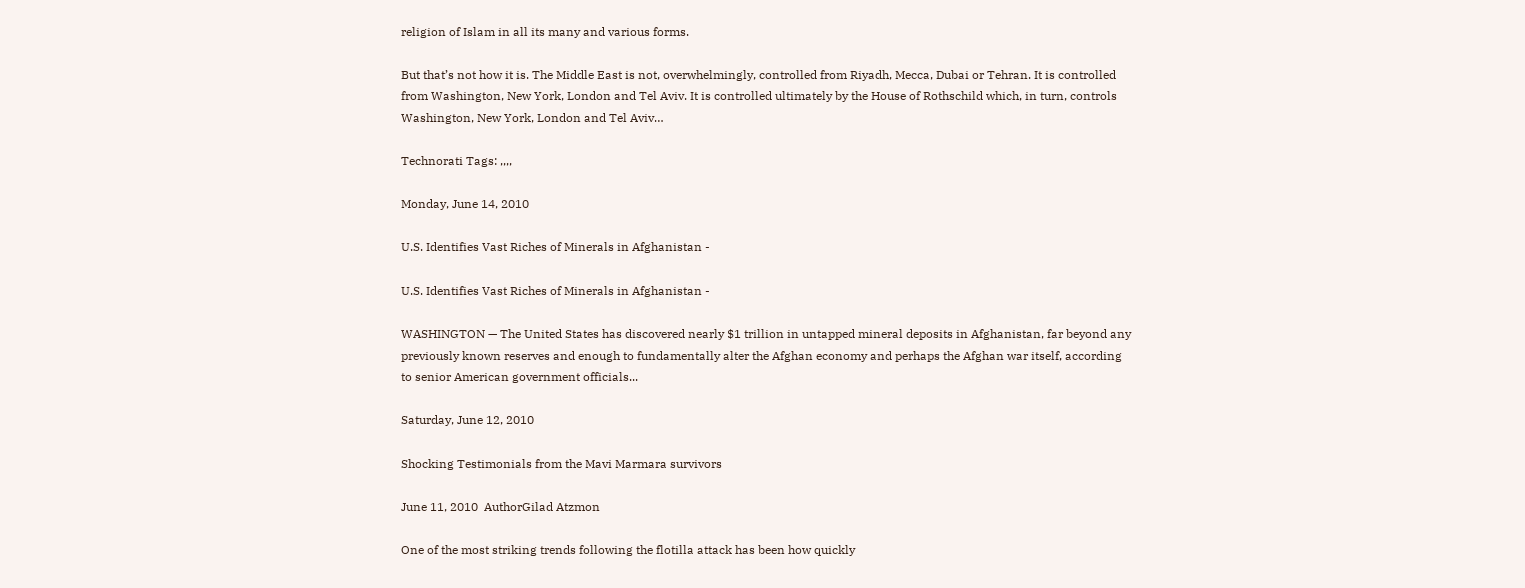religion of Islam in all its many and various forms.

But that’s not how it is. The Middle East is not, overwhelmingly, controlled from Riyadh, Mecca, Dubai or Tehran. It is controlled from Washington, New York, London and Tel Aviv. It is controlled ultimately by the House of Rothschild which, in turn, controls Washington, New York, London and Tel Aviv…

Technorati Tags: ,,,,

Monday, June 14, 2010

U.S. Identifies Vast Riches of Minerals in Afghanistan -

U.S. Identifies Vast Riches of Minerals in Afghanistan -

WASHINGTON — The United States has discovered nearly $1 trillion in untapped mineral deposits in Afghanistan, far beyond any previously known reserves and enough to fundamentally alter the Afghan economy and perhaps the Afghan war itself, according to senior American government officials...

Saturday, June 12, 2010

Shocking Testimonials from the Mavi Marmara survivors

June 11, 2010  AuthorGilad Atzmon

One of the most striking trends following the flotilla attack has been how quickly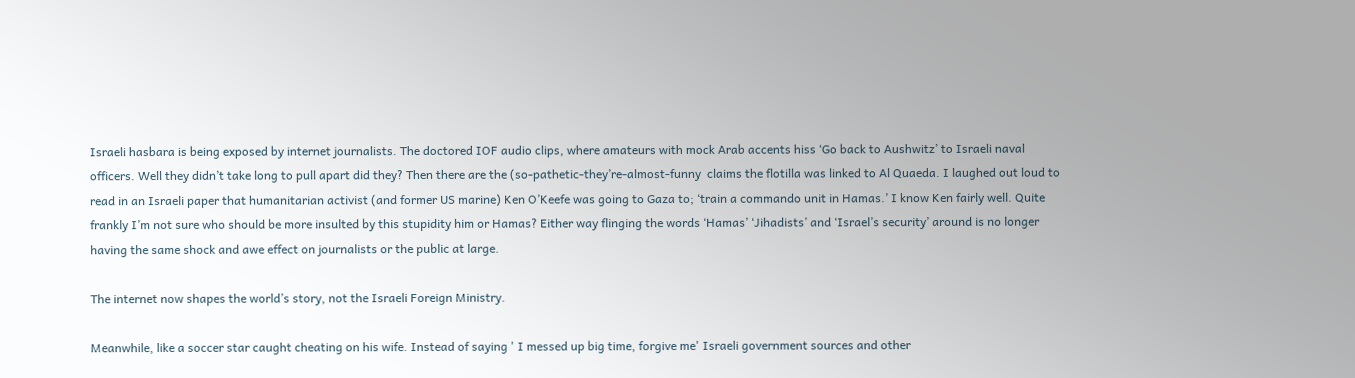Israeli hasbara is being exposed by internet journalists. The doctored IOF audio clips, where amateurs with mock Arab accents hiss ‘Go back to Aushwitz’ to Israeli naval officers. Well they didn’t take long to pull apart did they? Then there are the (so-pathetic-they’re-almost-funny  claims the flotilla was linked to Al Quaeda. I laughed out loud to read in an Israeli paper that humanitarian activist (and former US marine) Ken O’Keefe was going to Gaza to; ‘train a commando unit in Hamas.’ I know Ken fairly well. Quite frankly I’m not sure who should be more insulted by this stupidity him or Hamas? Either way flinging the words ‘Hamas’ ‘Jihadists’ and ‘Israel’s security’ around is no longer having the same shock and awe effect on journalists or the public at large.

The internet now shapes the world’s story, not the Israeli Foreign Ministry.

Meanwhile, like a soccer star caught cheating on his wife. Instead of saying ' I messed up big time, forgive me' Israeli government sources and other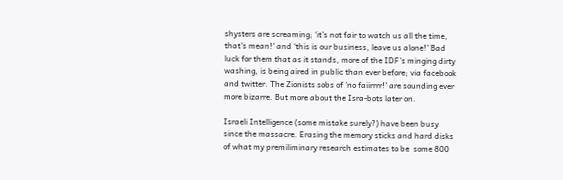shysters are screaming; ‘it’s not fair to watch us all the time, that's mean!’ and ‘this is our business, leave us alone!' Bad luck for them that as it stands, more of the IDF's minging dirty washing, is being aired in public than ever before; via facebook and twitter. The Zionists sobs of 'no faiirrrr!' are sounding ever more bizarre. But more about the Isra-bots later on.

Israeli Intelligence (some mistake surely?) have been busy since the massacre. Erasing the memory sticks and hard disks of what my premiliminary research estimates to be  some 800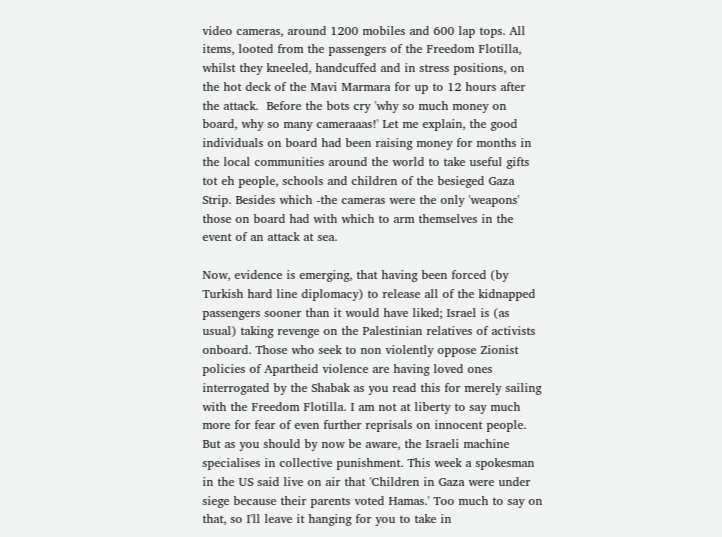video cameras, around 1200 mobiles and 600 lap tops. All items, looted from the passengers of the Freedom Flotilla, whilst they kneeled, handcuffed and in stress positions, on the hot deck of the Mavi Marmara for up to 12 hours after the attack.  Before the bots cry 'why so much money on board, why so many cameraaas!' Let me explain, the good individuals on board had been raising money for months in the local communities around the world to take useful gifts tot eh people, schools and children of the besieged Gaza Strip. Besides which -the cameras were the only 'weapons' those on board had with which to arm themselves in the event of an attack at sea.

Now, evidence is emerging, that having been forced (by Turkish hard line diplomacy) to release all of the kidnapped passengers sooner than it would have liked; Israel is (as usual) taking revenge on the Palestinian relatives of activists onboard. Those who seek to non violently oppose Zionist policies of Apartheid violence are having loved ones interrogated by the Shabak as you read this for merely sailing with the Freedom Flotilla. I am not at liberty to say much more for fear of even further reprisals on innocent people. But as you should by now be aware, the Israeli machine specialises in collective punishment. This week a spokesman in the US said live on air that 'Children in Gaza were under siege because their parents voted Hamas.' Too much to say on that, so I'll leave it hanging for you to take in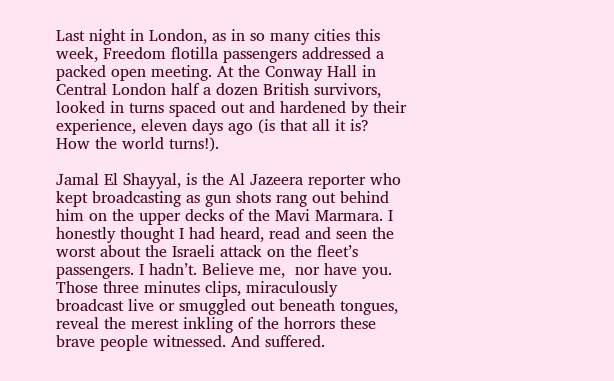Last night in London, as in so many cities this week, Freedom flotilla passengers addressed a packed open meeting. At the Conway Hall in Central London half a dozen British survivors, looked in turns spaced out and hardened by their experience, eleven days ago (is that all it is? How the world turns!).

Jamal El Shayyal, is the Al Jazeera reporter who kept broadcasting as gun shots rang out behind him on the upper decks of the Mavi Marmara. I honestly thought I had heard, read and seen the worst about the Israeli attack on the fleet’s passengers. I hadn’t. Believe me,  nor have you. Those three minutes clips, miraculously  broadcast live or smuggled out beneath tongues, reveal the merest inkling of the horrors these brave people witnessed. And suffered.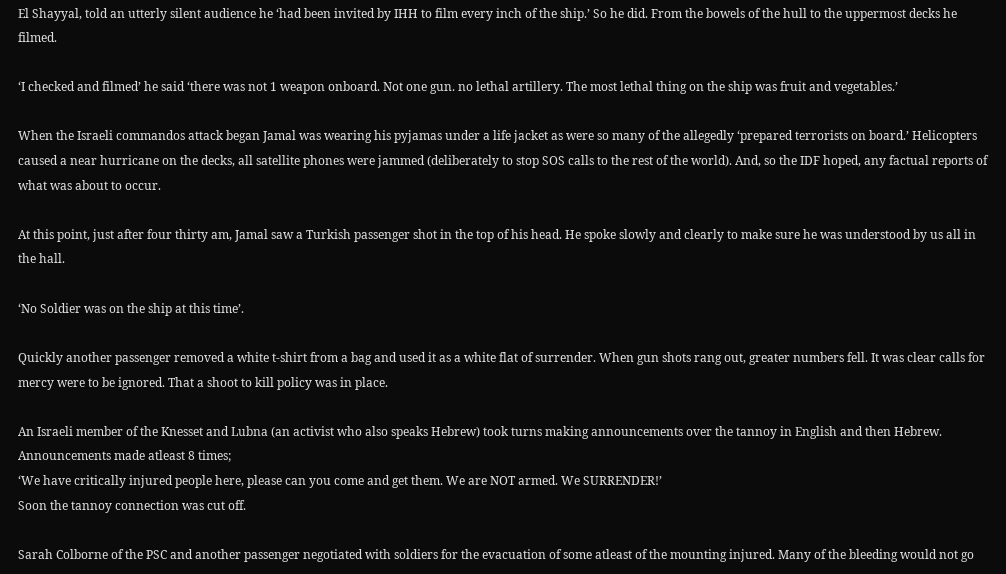El Shayyal, told an utterly silent audience he ‘had been invited by IHH to film every inch of the ship.’ So he did. From the bowels of the hull to the uppermost decks he filmed.

‘I checked and filmed’ he said ‘there was not 1 weapon onboard. Not one gun. no lethal artillery. The most lethal thing on the ship was fruit and vegetables.’

When the Israeli commandos attack began Jamal was wearing his pyjamas under a life jacket as were so many of the allegedly ‘prepared terrorists on board.’ Helicopters caused a near hurricane on the decks, all satellite phones were jammed (deliberately to stop SOS calls to the rest of the world). And, so the IDF hoped, any factual reports of what was about to occur.

At this point, just after four thirty am, Jamal saw a Turkish passenger shot in the top of his head. He spoke slowly and clearly to make sure he was understood by us all in the hall.

‘No Soldier was on the ship at this time’.

Quickly another passenger removed a white t-shirt from a bag and used it as a white flat of surrender. When gun shots rang out, greater numbers fell. It was clear calls for mercy were to be ignored. That a shoot to kill policy was in place.

An Israeli member of the Knesset and Lubna (an activist who also speaks Hebrew) took turns making announcements over the tannoy in English and then Hebrew. Announcements made atleast 8 times;
‘We have critically injured people here, please can you come and get them. We are NOT armed. We SURRENDER!’
Soon the tannoy connection was cut off.

Sarah Colborne of the PSC and another passenger negotiated with soldiers for the evacuation of some atleast of the mounting injured. Many of the bleeding would not go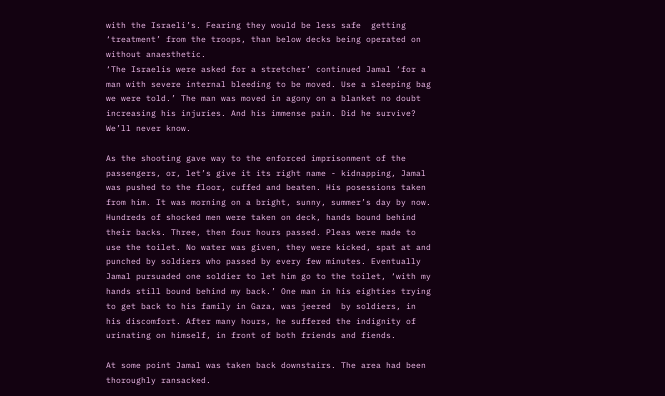with the Israeli’s. Fearing they would be less safe  getting ‘treatment’ from the troops, than below decks being operated on without anaesthetic.
‘The Israelis were asked for a stretcher’ continued Jamal ‘for a man with severe internal bleeding to be moved. Use a sleeping bag we were told.’ The man was moved in agony on a blanket no doubt increasing his injuries. And his immense pain. Did he survive? We’ll never know.

As the shooting gave way to the enforced imprisonment of the passengers, or, let’s give it its right name - kidnapping, Jamal was pushed to the floor, cuffed and beaten. His posessions taken from him. It was morning on a bright, sunny, summer’s day by now. Hundreds of shocked men were taken on deck, hands bound behind their backs. Three, then four hours passed. Pleas were made to use the toilet. No water was given, they were kicked, spat at and punched by soldiers who passed by every few minutes. Eventually Jamal pursuaded one soldier to let him go to the toilet, ‘with my hands still bound behind my back.’ One man in his eighties trying to get back to his family in Gaza, was jeered  by soldiers, in his discomfort. After many hours, he suffered the indignity of urinating on himself, in front of both friends and fiends.

At some point Jamal was taken back downstairs. The area had been thoroughly ransacked.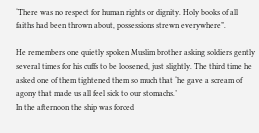‘There was no respect for human rights or dignity. Holy books of all faiths had been thrown about, possessions strewn everywhere”.

He remembers one quietly spoken Muslim brother asking soldiers gently several times for his cuffs to be loosened, just slightly. The third time he asked one of them tightened them so much that ‘he gave a scream of agony that made us all feel sick to our stomachs.’
In the afternoon the ship was forced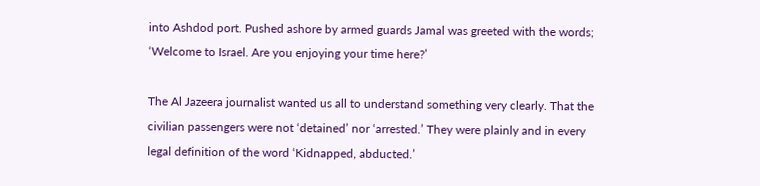into Ashdod port. Pushed ashore by armed guards Jamal was greeted with the words; ‘Welcome to Israel. Are you enjoying your time here?’

The Al Jazeera journalist wanted us all to understand something very clearly. That the civilian passengers were not ‘detained’ nor ‘arrested.’ They were plainly and in every legal definition of the word ‘Kidnapped, abducted.’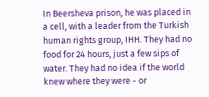In Beersheva prison, he was placed in a cell, with a leader from the Turkish human rights group, IHH. They had no food for 24 hours, just a few sips of water. They had no idea if the world knew where they were - or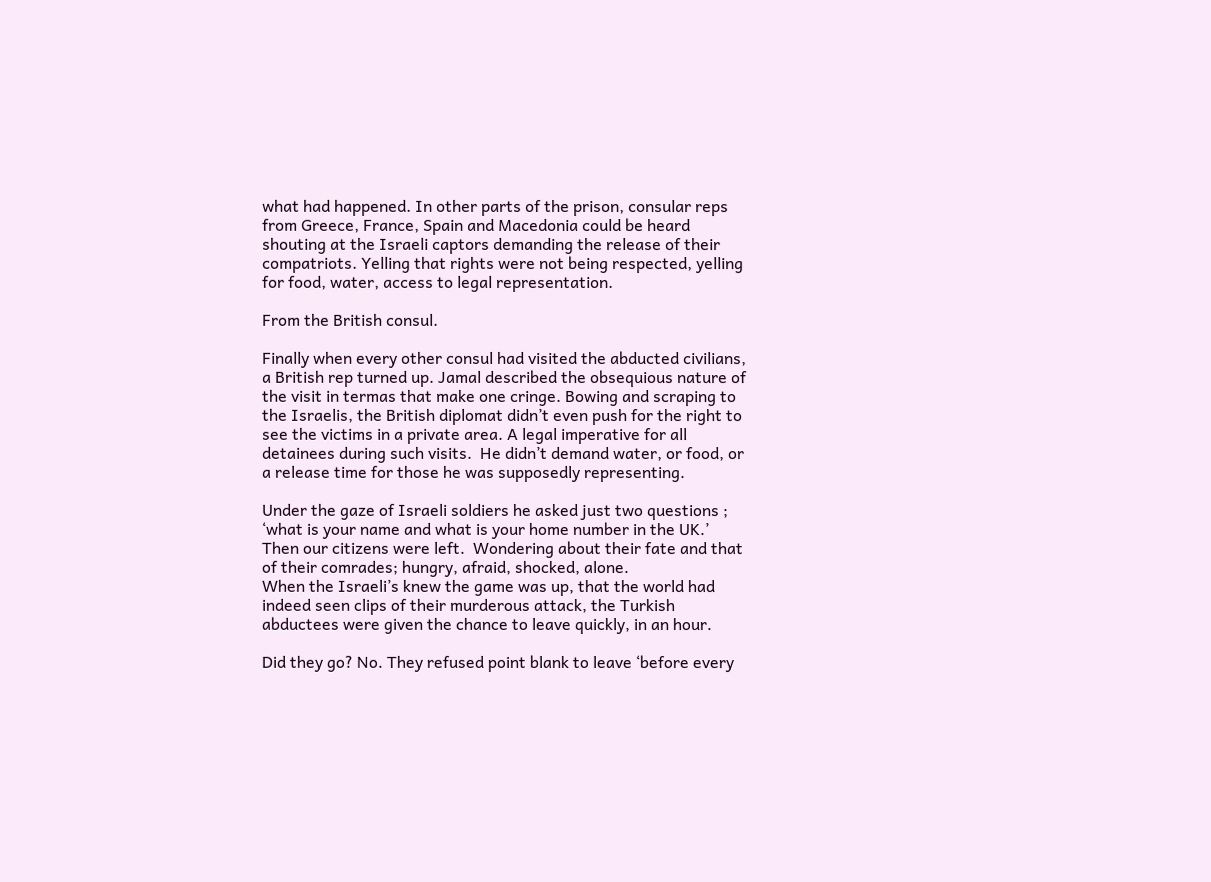what had happened. In other parts of the prison, consular reps from Greece, France, Spain and Macedonia could be heard shouting at the Israeli captors demanding the release of their compatriots. Yelling that rights were not being respected, yelling for food, water, access to legal representation.

From the British consul.

Finally when every other consul had visited the abducted civilians, a British rep turned up. Jamal described the obsequious nature of the visit in termas that make one cringe. Bowing and scraping to the Israelis, the British diplomat didn’t even push for the right to see the victims in a private area. A legal imperative for all detainees during such visits.  He didn’t demand water, or food, or a release time for those he was supposedly representing.

Under the gaze of Israeli soldiers he asked just two questions ; ‘what is your name and what is your home number in the UK.’ Then our citizens were left.  Wondering about their fate and that of their comrades; hungry, afraid, shocked, alone.
When the Israeli’s knew the game was up, that the world had  indeed seen clips of their murderous attack, the Turkish abductees were given the chance to leave quickly, in an hour.

Did they go? No. They refused point blank to leave ‘before every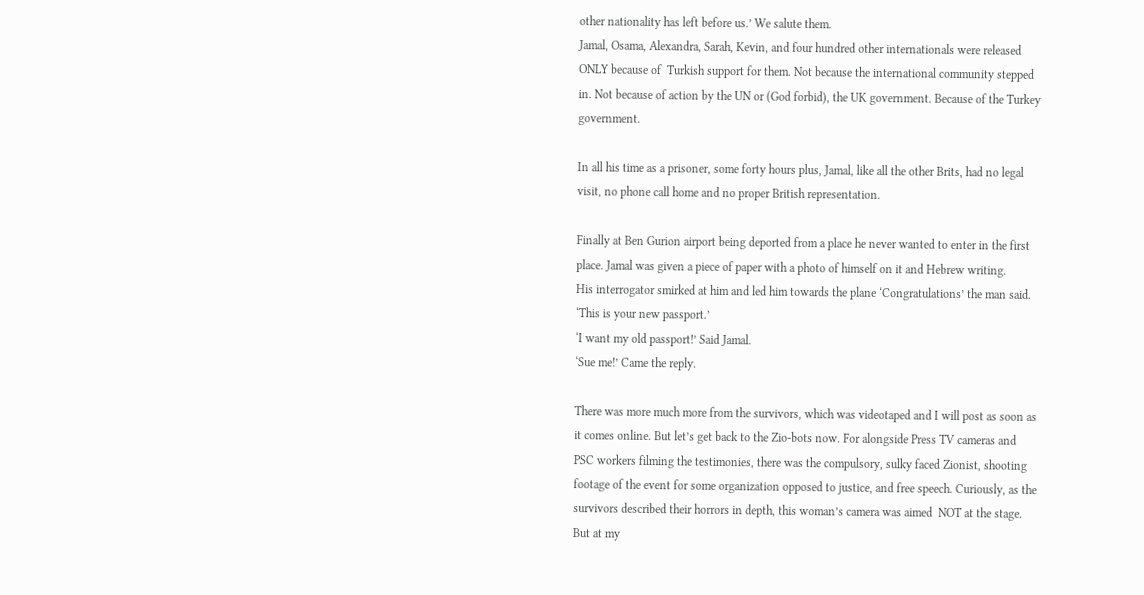other nationality has left before us.’ We salute them.
Jamal, Osama, Alexandra, Sarah, Kevin, and four hundred other internationals were released ONLY because of  Turkish support for them. Not because the international community stepped in. Not because of action by the UN or (God forbid), the UK government. Because of the Turkey government.

In all his time as a prisoner, some forty hours plus, Jamal, like all the other Brits, had no legal visit, no phone call home and no proper British representation.

Finally at Ben Gurion airport being deported from a place he never wanted to enter in the first place. Jamal was given a piece of paper with a photo of himself on it and Hebrew writing.
His interrogator smirked at him and led him towards the plane ‘Congratulations’ the man said. ‘This is your new passport.’
‘I want my old passport!’ Said Jamal.
‘Sue me!’ Came the reply.

There was more much more from the survivors, which was videotaped and I will post as soon as it comes online. But let’s get back to the Zio-bots now. For alongside Press TV cameras and PSC workers filming the testimonies, there was the compulsory, sulky faced Zionist, shooting footage of the event for some organization opposed to justice, and free speech. Curiously, as the survivors described their horrors in depth, this woman’s camera was aimed  NOT at the stage. But at my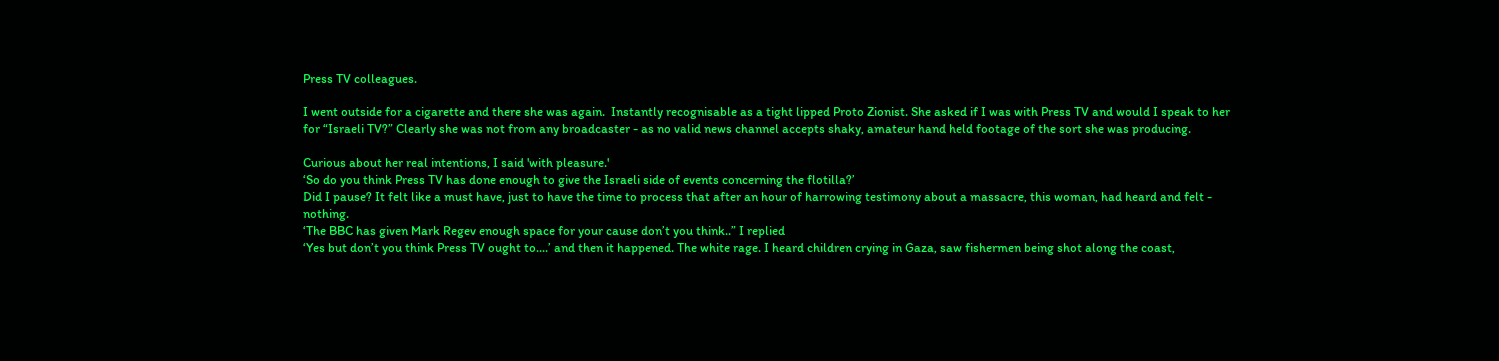Press TV colleagues.

I went outside for a cigarette and there she was again.  Instantly recognisable as a tight lipped Proto Zionist. She asked if I was with Press TV and would I speak to her for “Israeli TV?” Clearly she was not from any broadcaster - as no valid news channel accepts shaky, amateur hand held footage of the sort she was producing.

Curious about her real intentions, I said 'with pleasure.'
‘So do you think Press TV has done enough to give the Israeli side of events concerning the flotilla?’
Did I pause? It felt like a must have, just to have the time to process that after an hour of harrowing testimony about a massacre, this woman, had heard and felt - nothing.
‘The BBC has given Mark Regev enough space for your cause don’t you think..” I replied
‘Yes but don’t you think Press TV ought to....’ and then it happened. The white rage. I heard children crying in Gaza, saw fishermen being shot along the coast,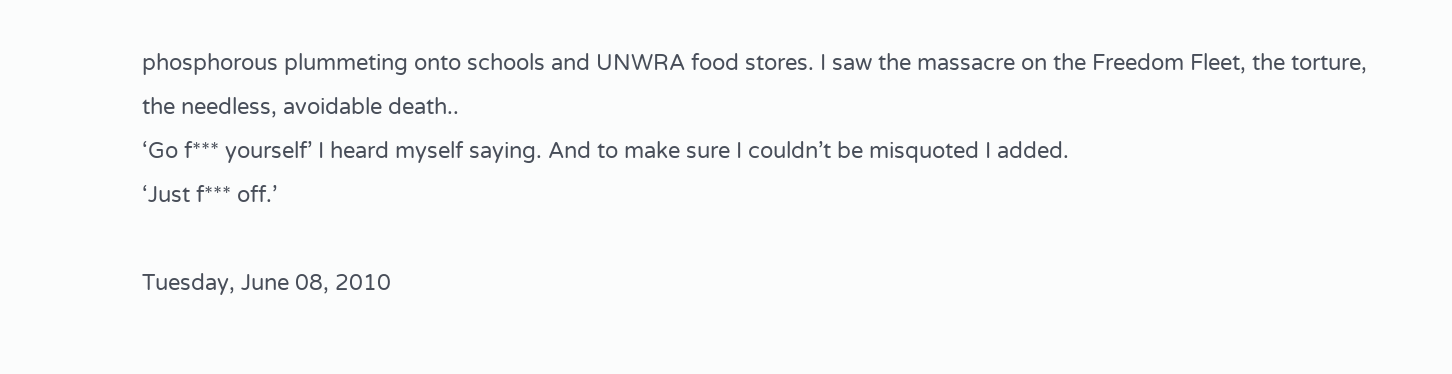phosphorous plummeting onto schools and UNWRA food stores. I saw the massacre on the Freedom Fleet, the torture, the needless, avoidable death..
‘Go f*** yourself’ I heard myself saying. And to make sure I couldn’t be misquoted I added.
‘Just f*** off.’

Tuesday, June 08, 2010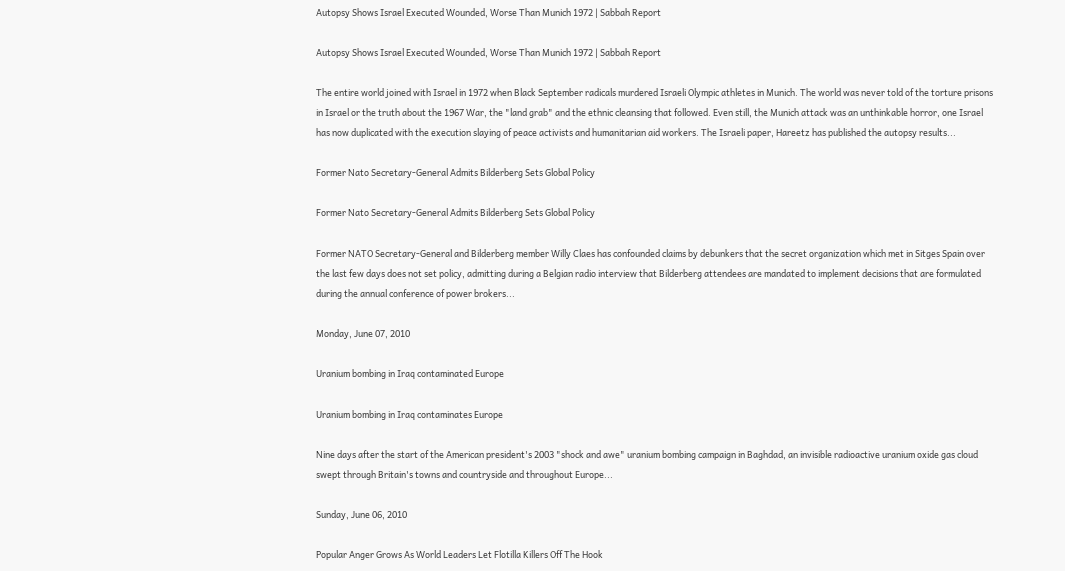Autopsy Shows Israel Executed Wounded, Worse Than Munich 1972 | Sabbah Report

Autopsy Shows Israel Executed Wounded, Worse Than Munich 1972 | Sabbah Report

The entire world joined with Israel in 1972 when Black September radicals murdered Israeli Olympic athletes in Munich. The world was never told of the torture prisons in Israel or the truth about the 1967 War, the "land grab" and the ethnic cleansing that followed. Even still, the Munich attack was an unthinkable horror, one Israel has now duplicated with the execution slaying of peace activists and humanitarian aid workers. The Israeli paper, Hareetz has published the autopsy results...

Former Nato Secretary-General Admits Bilderberg Sets Global Policy

Former Nato Secretary-General Admits Bilderberg Sets Global Policy

Former NATO Secretary-General and Bilderberg member Willy Claes has confounded claims by debunkers that the secret organization which met in Sitges Spain over the last few days does not set policy, admitting during a Belgian radio interview that Bilderberg attendees are mandated to implement decisions that are formulated during the annual conference of power brokers...

Monday, June 07, 2010

Uranium bombing in Iraq contaminated Europe

Uranium bombing in Iraq contaminates Europe

Nine days after the start of the American president's 2003 "shock and awe" uranium bombing campaign in Baghdad, an invisible radioactive uranium oxide gas cloud swept through Britain's towns and countryside and throughout Europe...

Sunday, June 06, 2010

Popular Anger Grows As World Leaders Let Flotilla Killers Off The Hook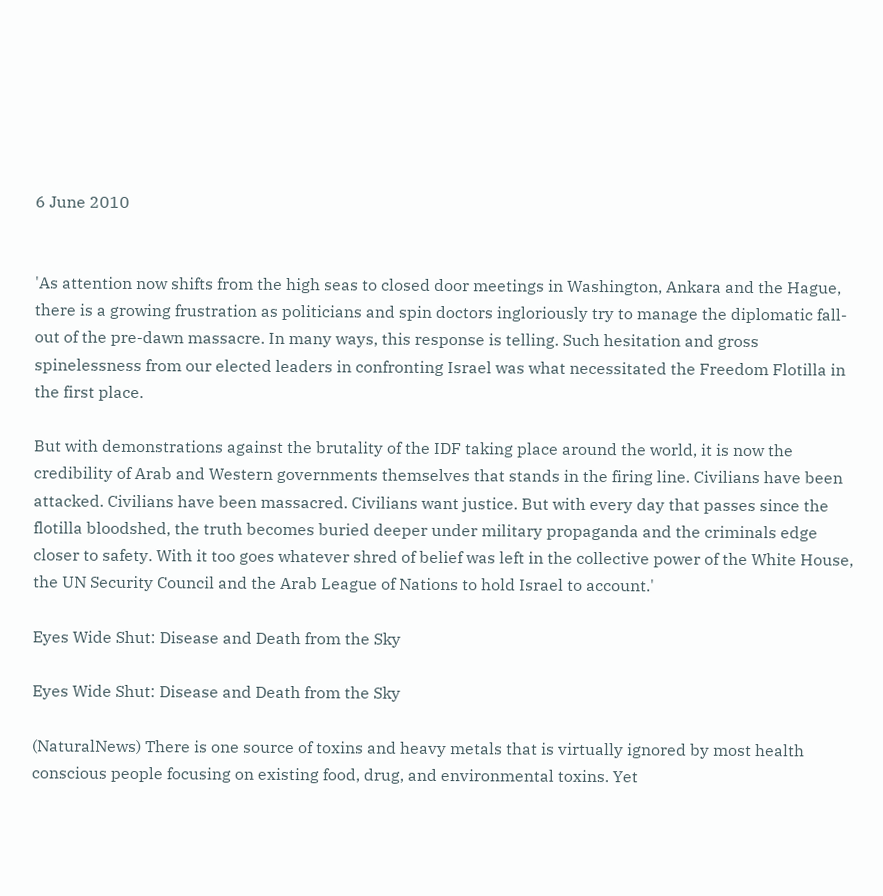6 June 2010


'As attention now shifts from the high seas to closed door meetings in Washington, Ankara and the Hague, there is a growing frustration as politicians and spin doctors ingloriously try to manage the diplomatic fall-out of the pre-dawn massacre. In many ways, this response is telling. Such hesitation and gross spinelessness from our elected leaders in confronting Israel was what necessitated the Freedom Flotilla in the first place.

But with demonstrations against the brutality of the IDF taking place around the world, it is now the credibility of Arab and Western governments themselves that stands in the firing line. Civilians have been attacked. Civilians have been massacred. Civilians want justice. But with every day that passes since the flotilla bloodshed, the truth becomes buried deeper under military propaganda and the criminals edge closer to safety. With it too goes whatever shred of belief was left in the collective power of the White House, the UN Security Council and the Arab League of Nations to hold Israel to account.'

Eyes Wide Shut: Disease and Death from the Sky

Eyes Wide Shut: Disease and Death from the Sky

(NaturalNews) There is one source of toxins and heavy metals that is virtually ignored by most health conscious people focusing on existing food, drug, and environmental toxins. Yet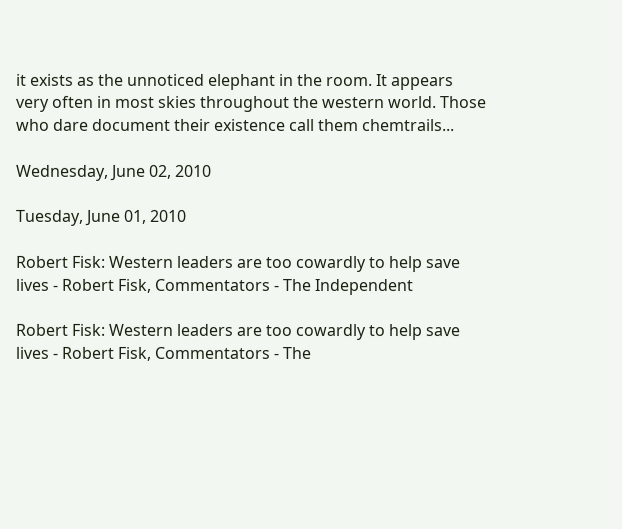it exists as the unnoticed elephant in the room. It appears very often in most skies throughout the western world. Those who dare document their existence call them chemtrails...

Wednesday, June 02, 2010

Tuesday, June 01, 2010

Robert Fisk: Western leaders are too cowardly to help save lives - Robert Fisk, Commentators - The Independent

Robert Fisk: Western leaders are too cowardly to help save lives - Robert Fisk, Commentators - The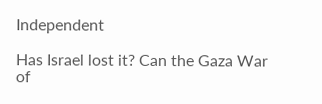Independent

Has Israel lost it? Can the Gaza War of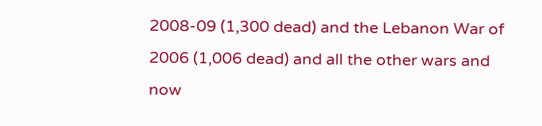2008-09 (1,300 dead) and the Lebanon War of 2006 (1,006 dead) and all the other wars and now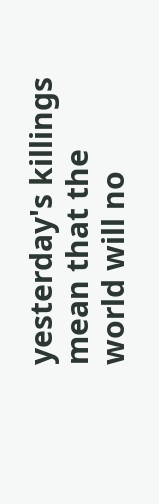yesterday's killings mean that the world will no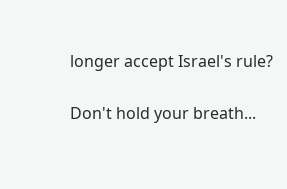longer accept Israel's rule?

Don't hold your breath...